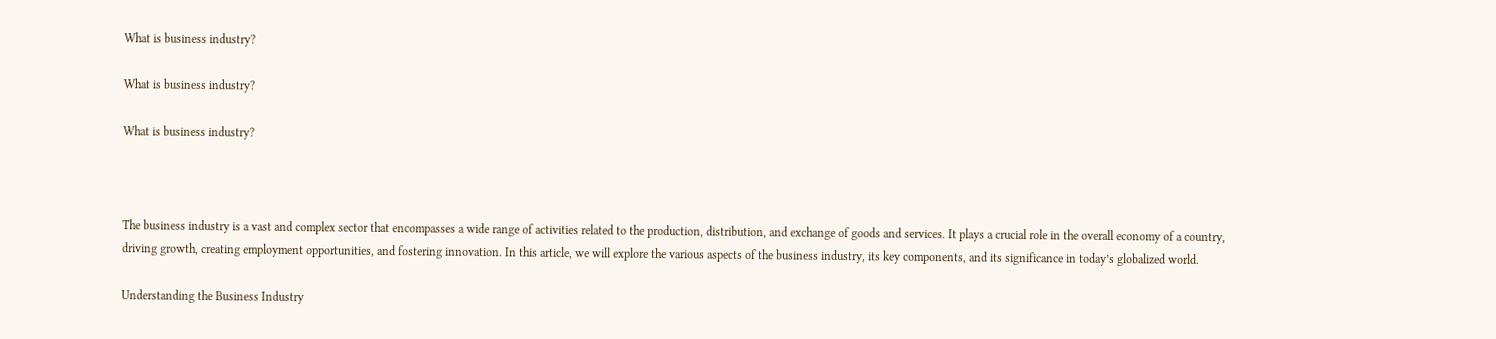What is business industry?

What is business industry?

What is business industry?



The business industry is a vast and complex sector that encompasses a wide range of activities related to the production, distribution, and exchange of goods and services. It plays a crucial role in the overall economy of a country, driving growth, creating employment opportunities, and fostering innovation. In this article, we will explore the various aspects of the business industry, its key components, and its significance in today’s globalized world.

Understanding the Business Industry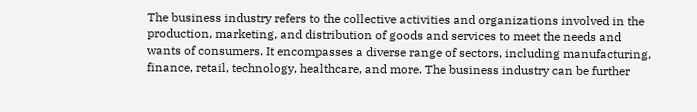The business industry refers to the collective activities and organizations involved in the production, marketing, and distribution of goods and services to meet the needs and wants of consumers. It encompasses a diverse range of sectors, including manufacturing, finance, retail, technology, healthcare, and more. The business industry can be further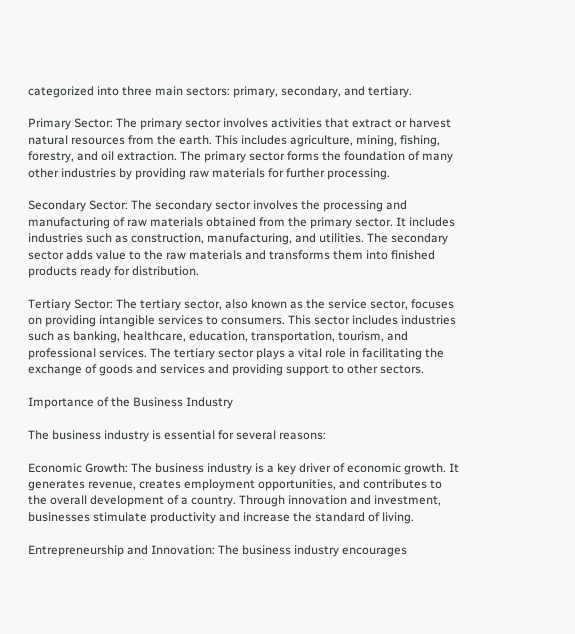categorized into three main sectors: primary, secondary, and tertiary.

Primary Sector: The primary sector involves activities that extract or harvest natural resources from the earth. This includes agriculture, mining, fishing, forestry, and oil extraction. The primary sector forms the foundation of many other industries by providing raw materials for further processing.

Secondary Sector: The secondary sector involves the processing and manufacturing of raw materials obtained from the primary sector. It includes industries such as construction, manufacturing, and utilities. The secondary sector adds value to the raw materials and transforms them into finished products ready for distribution.

Tertiary Sector: The tertiary sector, also known as the service sector, focuses on providing intangible services to consumers. This sector includes industries such as banking, healthcare, education, transportation, tourism, and professional services. The tertiary sector plays a vital role in facilitating the exchange of goods and services and providing support to other sectors.

Importance of the Business Industry

The business industry is essential for several reasons:

Economic Growth: The business industry is a key driver of economic growth. It generates revenue, creates employment opportunities, and contributes to the overall development of a country. Through innovation and investment, businesses stimulate productivity and increase the standard of living.

Entrepreneurship and Innovation: The business industry encourages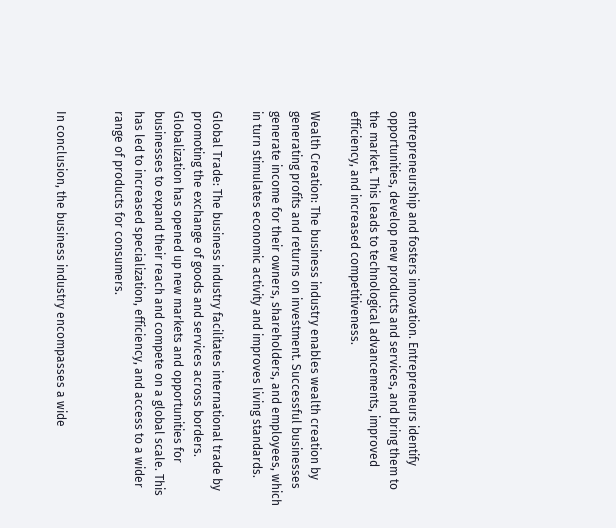entrepreneurship and fosters innovation. Entrepreneurs identify opportunities, develop new products and services, and bring them to the market. This leads to technological advancements, improved efficiency, and increased competitiveness.

Wealth Creation: The business industry enables wealth creation by generating profits and returns on investment. Successful businesses generate income for their owners, shareholders, and employees, which in turn stimulates economic activity and improves living standards.

Global Trade: The business industry facilitates international trade by promoting the exchange of goods and services across borders. Globalization has opened up new markets and opportunities for businesses to expand their reach and compete on a global scale. This has led to increased specialization, efficiency, and access to a wider range of products for consumers.


In conclusion, the business industry encompasses a wide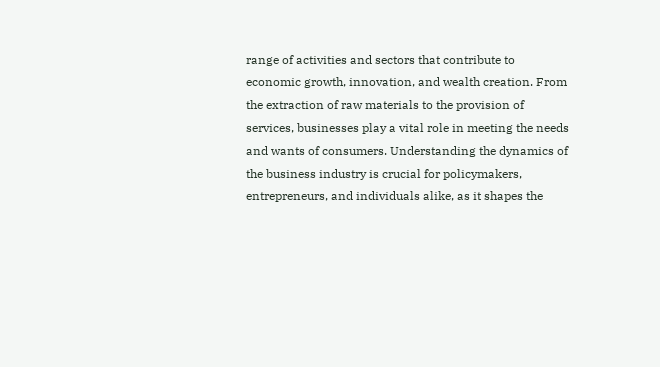range of activities and sectors that contribute to economic growth, innovation, and wealth creation. From the extraction of raw materials to the provision of services, businesses play a vital role in meeting the needs and wants of consumers. Understanding the dynamics of the business industry is crucial for policymakers, entrepreneurs, and individuals alike, as it shapes the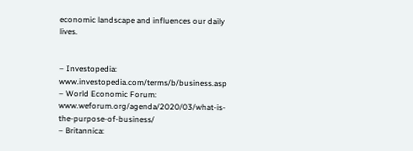economic landscape and influences our daily lives.


– Investopedia: www.investopedia.com/terms/b/business.asp
– World Economic Forum: www.weforum.org/agenda/2020/03/what-is-the-purpose-of-business/
– Britannica: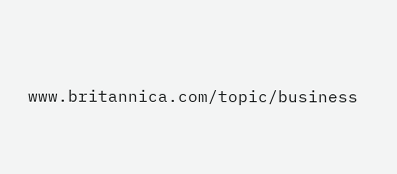www.britannica.com/topic/business